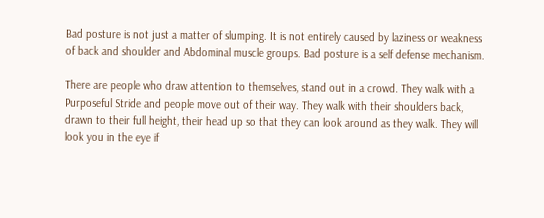Bad posture is not just a matter of slumping. It is not entirely caused by laziness or weakness of back and shoulder and Abdominal muscle groups. Bad posture is a self defense mechanism.

There are people who draw attention to themselves, stand out in a crowd. They walk with a Purposeful Stride and people move out of their way. They walk with their shoulders back, drawn to their full height, their head up so that they can look around as they walk. They will look you in the eye if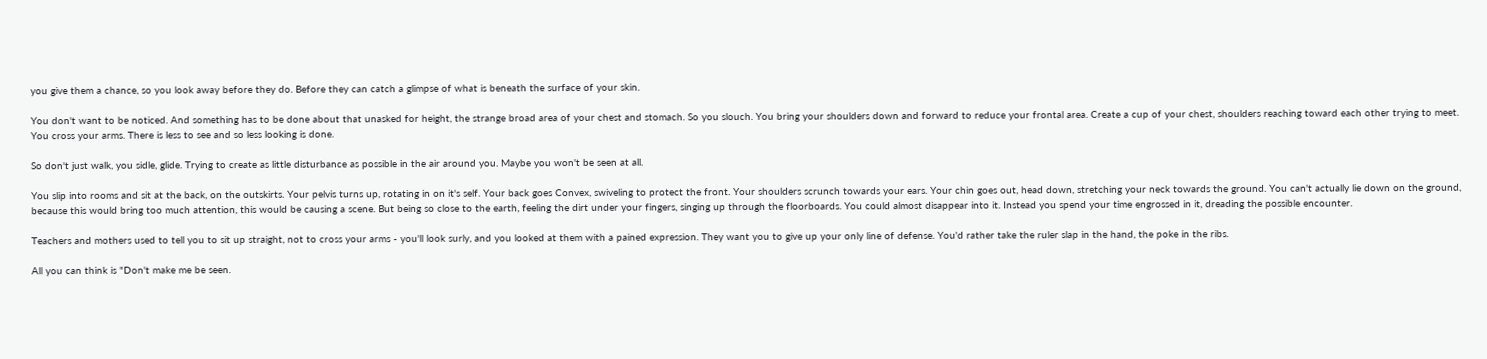you give them a chance, so you look away before they do. Before they can catch a glimpse of what is beneath the surface of your skin.

You don't want to be noticed. And something has to be done about that unasked for height, the strange broad area of your chest and stomach. So you slouch. You bring your shoulders down and forward to reduce your frontal area. Create a cup of your chest, shoulders reaching toward each other trying to meet. You cross your arms. There is less to see and so less looking is done.

So don't just walk, you sidle, glide. Trying to create as little disturbance as possible in the air around you. Maybe you won't be seen at all.

You slip into rooms and sit at the back, on the outskirts. Your pelvis turns up, rotating in on it's self. Your back goes Convex, swiveling to protect the front. Your shoulders scrunch towards your ears. Your chin goes out, head down, stretching your neck towards the ground. You can't actually lie down on the ground, because this would bring too much attention, this would be causing a scene. But being so close to the earth, feeling the dirt under your fingers, singing up through the floorboards. You could almost disappear into it. Instead you spend your time engrossed in it, dreading the possible encounter.

Teachers and mothers used to tell you to sit up straight, not to cross your arms - you'll look surly, and you looked at them with a pained expression. They want you to give up your only line of defense. You'd rather take the ruler slap in the hand, the poke in the ribs.

All you can think is "Don't make me be seen.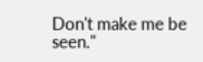Don't make me be seen."